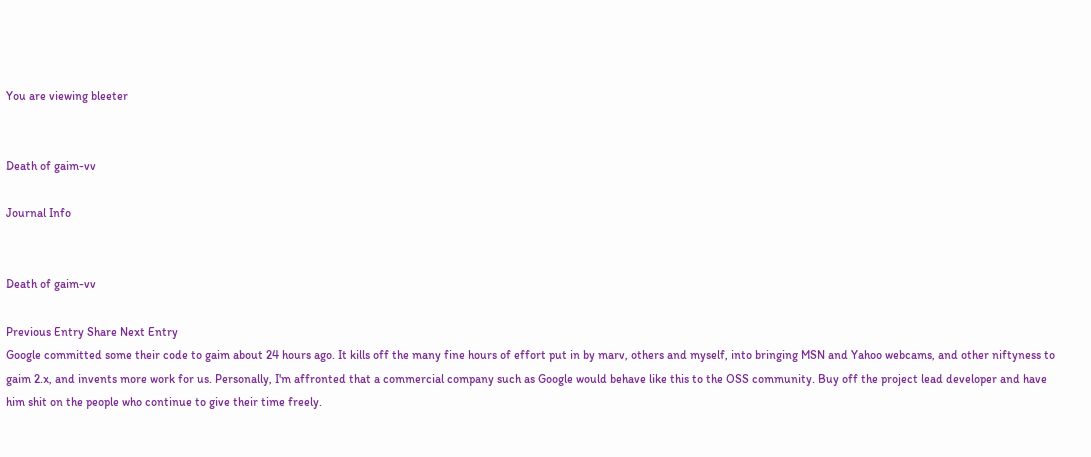You are viewing bleeter


Death of gaim-vv

Journal Info


Death of gaim-vv

Previous Entry Share Next Entry
Google committed some their code to gaim about 24 hours ago. It kills off the many fine hours of effort put in by marv, others and myself, into bringing MSN and Yahoo webcams, and other niftyness to gaim 2.x, and invents more work for us. Personally, I'm affronted that a commercial company such as Google would behave like this to the OSS community. Buy off the project lead developer and have him shit on the people who continue to give their time freely.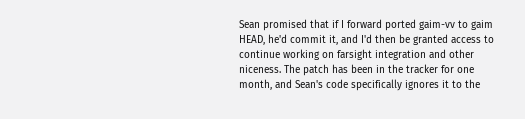Sean promised that if I forward ported gaim-vv to gaim HEAD, he'd commit it, and I'd then be granted access to continue working on farsight integration and other niceness. The patch has been in the tracker for one month, and Sean's code specifically ignores it to the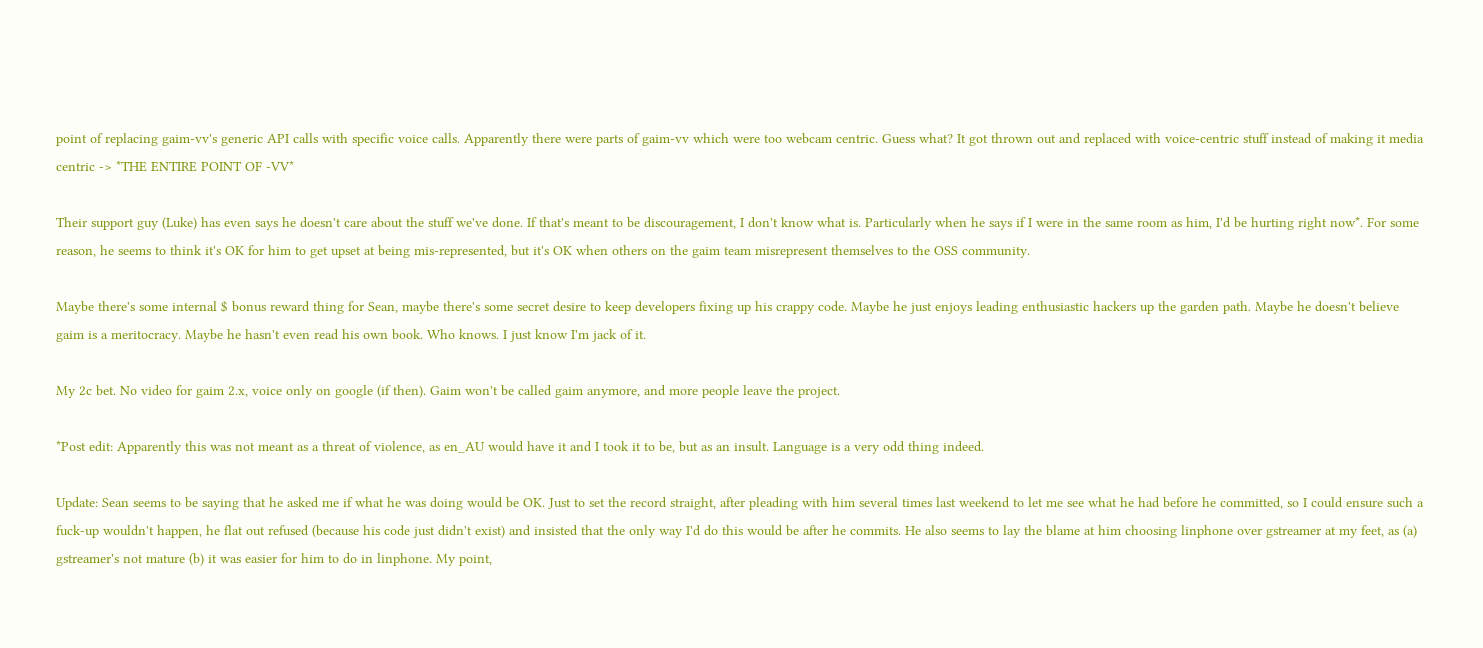point of replacing gaim-vv's generic API calls with specific voice calls. Apparently there were parts of gaim-vv which were too webcam centric. Guess what? It got thrown out and replaced with voice-centric stuff instead of making it media centric -> *THE ENTIRE POINT OF -VV*

Their support guy (Luke) has even says he doesn't care about the stuff we've done. If that's meant to be discouragement, I don't know what is. Particularly when he says if I were in the same room as him, I'd be hurting right now*. For some reason, he seems to think it's OK for him to get upset at being mis-represented, but it's OK when others on the gaim team misrepresent themselves to the OSS community.

Maybe there's some internal $ bonus reward thing for Sean, maybe there's some secret desire to keep developers fixing up his crappy code. Maybe he just enjoys leading enthusiastic hackers up the garden path. Maybe he doesn't believe gaim is a meritocracy. Maybe he hasn't even read his own book. Who knows. I just know I'm jack of it.

My 2c bet. No video for gaim 2.x, voice only on google (if then). Gaim won't be called gaim anymore, and more people leave the project.

*Post edit: Apparently this was not meant as a threat of violence, as en_AU would have it and I took it to be, but as an insult. Language is a very odd thing indeed.

Update: Sean seems to be saying that he asked me if what he was doing would be OK. Just to set the record straight, after pleading with him several times last weekend to let me see what he had before he committed, so I could ensure such a fuck-up wouldn't happen, he flat out refused (because his code just didn't exist) and insisted that the only way I'd do this would be after he commits. He also seems to lay the blame at him choosing linphone over gstreamer at my feet, as (a) gstreamer's not mature (b) it was easier for him to do in linphone. My point,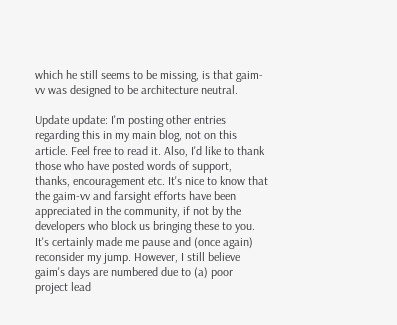which he still seems to be missing, is that gaim-vv was designed to be architecture neutral.

Update update: I'm posting other entries regarding this in my main blog, not on this article. Feel free to read it. Also, I'd like to thank those who have posted words of support, thanks, encouragement etc. It's nice to know that the gaim-vv and farsight efforts have been appreciated in the community, if not by the developers who block us bringing these to you. It's certainly made me pause and (once again) reconsider my jump. However, I still believe gaim's days are numbered due to (a) poor project lead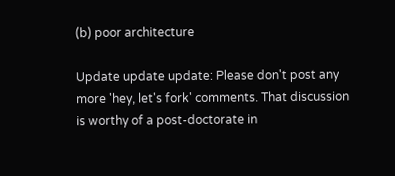(b) poor architecture

Update update update: Please don't post any more 'hey, let's fork' comments. That discussion is worthy of a post-doctorate in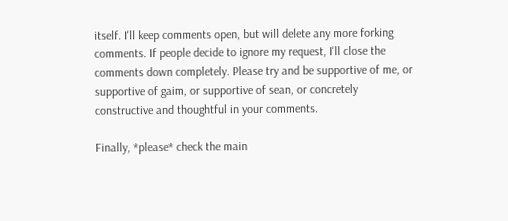itself. I'll keep comments open, but will delete any more forking comments. If people decide to ignore my request, I'll close the comments down completely. Please try and be supportive of me, or supportive of gaim, or supportive of sean, or concretely constructive and thoughtful in your comments.

Finally, *please* check the main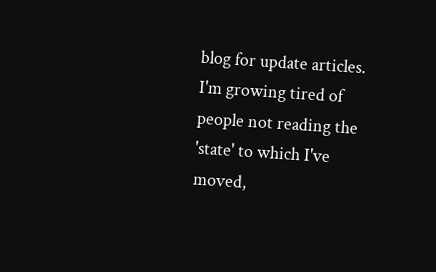blog for update articles. I'm growing tired of people not reading the 'state' to which I've moved,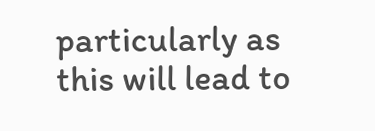particularly as this will lead to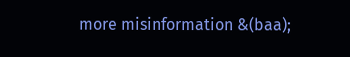more misinformation &(baa);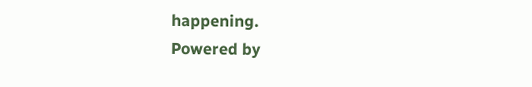happening.
Powered by